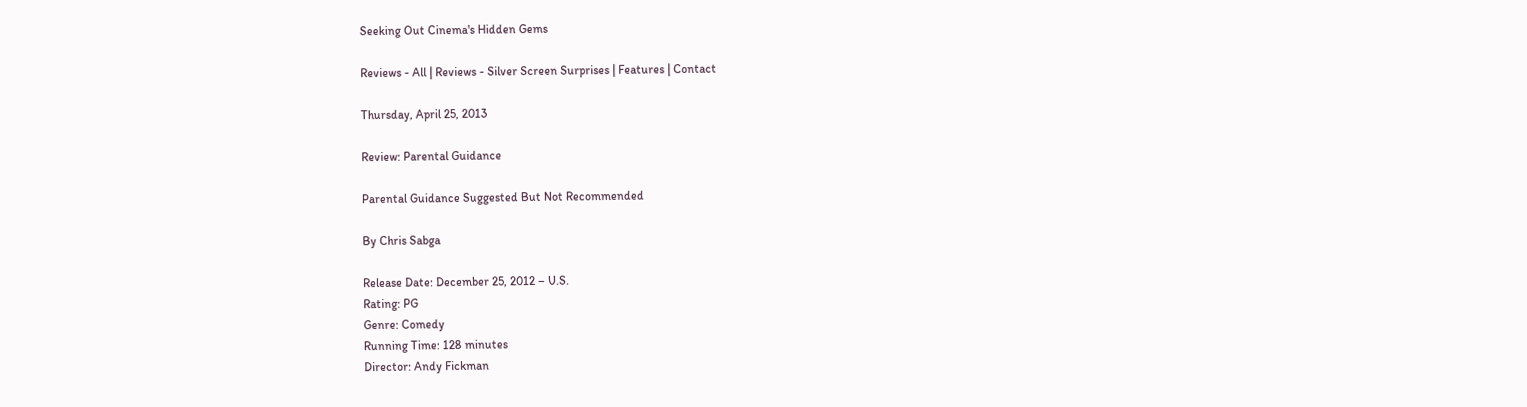Seeking Out Cinema's Hidden Gems

Reviews - All | Reviews - Silver Screen Surprises | Features | Contact

Thursday, April 25, 2013

Review: Parental Guidance

Parental Guidance Suggested But Not Recommended

By Chris Sabga

Release Date: December 25, 2012 – U.S.
Rating: PG
Genre: Comedy
Running Time: 128 minutes
Director: Andy Fickman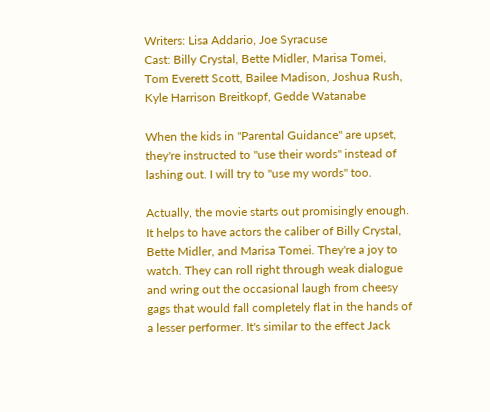Writers: Lisa Addario, Joe Syracuse
Cast: Billy Crystal, Bette Midler, Marisa Tomei,
Tom Everett Scott, Bailee Madison, Joshua Rush,
Kyle Harrison Breitkopf, Gedde Watanabe

When the kids in "Parental Guidance" are upset, they're instructed to "use their words" instead of lashing out. I will try to "use my words" too.

Actually, the movie starts out promisingly enough. It helps to have actors the caliber of Billy Crystal, Bette Midler, and Marisa Tomei. They're a joy to watch. They can roll right through weak dialogue and wring out the occasional laugh from cheesy gags that would fall completely flat in the hands of a lesser performer. It's similar to the effect Jack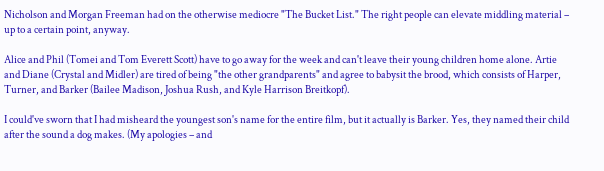Nicholson and Morgan Freeman had on the otherwise mediocre "The Bucket List." The right people can elevate middling material – up to a certain point, anyway.

Alice and Phil (Tomei and Tom Everett Scott) have to go away for the week and can't leave their young children home alone. Artie and Diane (Crystal and Midler) are tired of being "the other grandparents" and agree to babysit the brood, which consists of Harper, Turner, and Barker (Bailee Madison, Joshua Rush, and Kyle Harrison Breitkopf).

I could've sworn that I had misheard the youngest son's name for the entire film, but it actually is Barker. Yes, they named their child after the sound a dog makes. (My apologies – and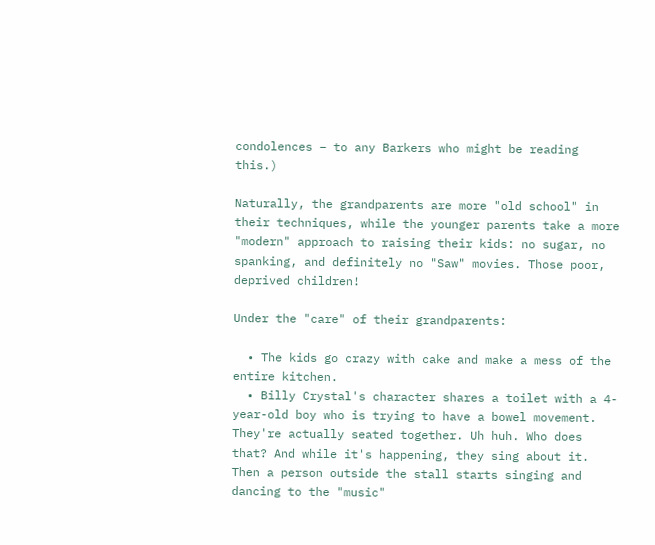condolences – to any Barkers who might be reading this.)

Naturally, the grandparents are more "old school" in their techniques, while the younger parents take a more "modern" approach to raising their kids: no sugar, no spanking, and definitely no "Saw" movies. Those poor, deprived children!

Under the "care" of their grandparents:

  • The kids go crazy with cake and make a mess of the entire kitchen.
  • Billy Crystal's character shares a toilet with a 4-year-old boy who is trying to have a bowel movement. They're actually seated together. Uh huh. Who does that? And while it's happening, they sing about it. Then a person outside the stall starts singing and dancing to the "music"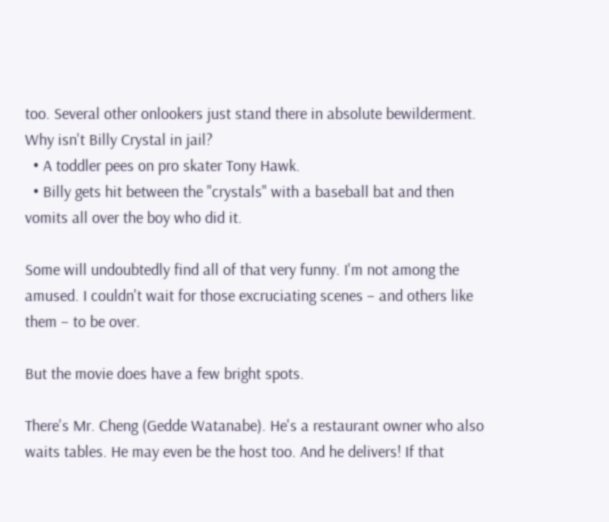too. Several other onlookers just stand there in absolute bewilderment. Why isn't Billy Crystal in jail?
  • A toddler pees on pro skater Tony Hawk.
  • Billy gets hit between the "crystals" with a baseball bat and then vomits all over the boy who did it.

Some will undoubtedly find all of that very funny. I'm not among the amused. I couldn't wait for those excruciating scenes – and others like them – to be over.

But the movie does have a few bright spots.

There's Mr. Cheng (Gedde Watanabe). He's a restaurant owner who also waits tables. He may even be the host too. And he delivers! If that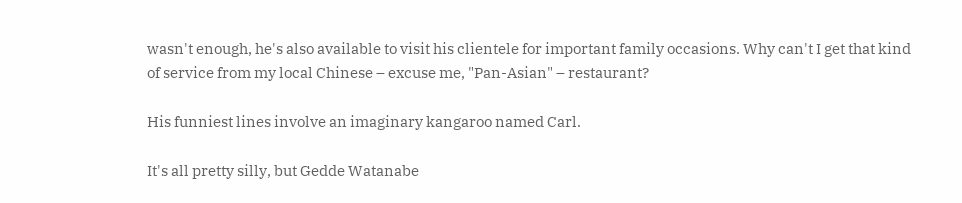wasn't enough, he's also available to visit his clientele for important family occasions. Why can't I get that kind of service from my local Chinese – excuse me, "Pan-Asian" – restaurant?

His funniest lines involve an imaginary kangaroo named Carl.

It's all pretty silly, but Gedde Watanabe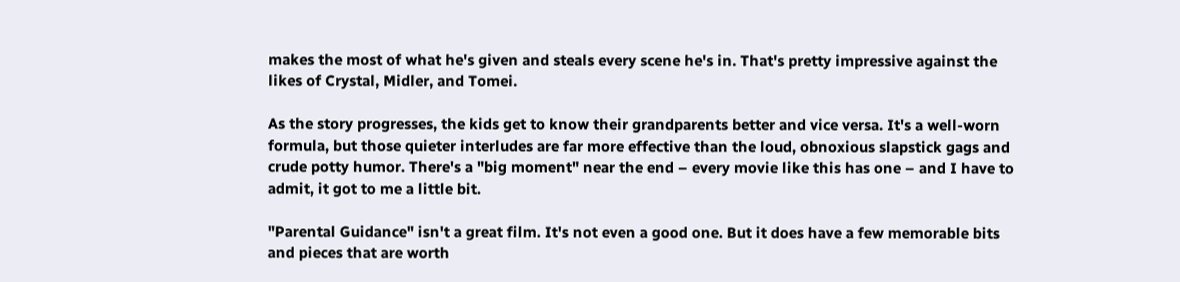makes the most of what he's given and steals every scene he's in. That's pretty impressive against the likes of Crystal, Midler, and Tomei.

As the story progresses, the kids get to know their grandparents better and vice versa. It's a well-worn formula, but those quieter interludes are far more effective than the loud, obnoxious slapstick gags and crude potty humor. There's a "big moment" near the end – every movie like this has one – and I have to admit, it got to me a little bit.

"Parental Guidance" isn't a great film. It's not even a good one. But it does have a few memorable bits and pieces that are worth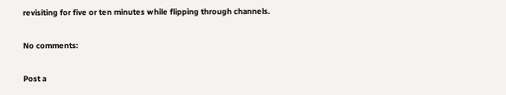revisiting for five or ten minutes while flipping through channels.

No comments:

Post a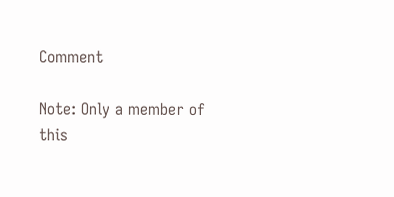Comment

Note: Only a member of this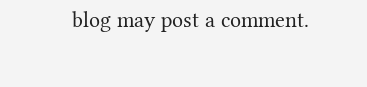blog may post a comment.